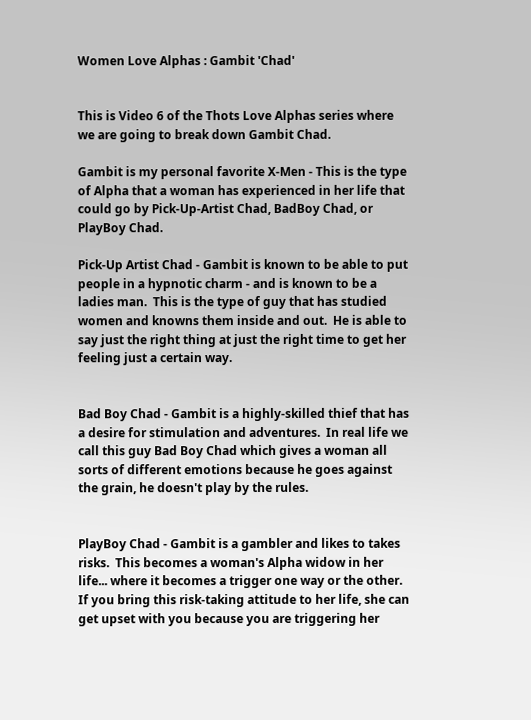Women Love Alphas : Gambit 'Chad'


This is Video 6 of the Thots Love Alphas series where we are going to break down Gambit Chad.

Gambit is my personal favorite X-Men - This is the type of Alpha that a woman has experienced in her life that could go by Pick-Up-Artist Chad, BadBoy Chad, or PlayBoy Chad.

Pick-Up Artist Chad - Gambit is known to be able to put people in a hypnotic charm - and is known to be a ladies man.  This is the type of guy that has studied women and knowns them inside and out.  He is able to say just the right thing at just the right time to get her feeling just a certain way.


Bad Boy Chad - Gambit is a highly-skilled thief that has a desire for stimulation and adventures.  In real life we call this guy Bad Boy Chad which gives a woman all sorts of different emotions because he goes against the grain, he doesn't play by the rules.


PlayBoy Chad - Gambit is a gambler and likes to takes risks.  This becomes a woman's Alpha widow in her life... where it becomes a trigger one way or the other.  If you bring this risk-taking attitude to her life, she can get upset with you because you are triggering her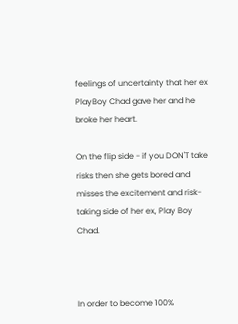feelings of uncertainty that her ex PlayBoy Chad gave her and he broke her heart.

On the flip side - if you DON'T take risks then she gets bored and misses the excitement and risk-taking side of her ex, Play Boy Chad.



In order to become 100%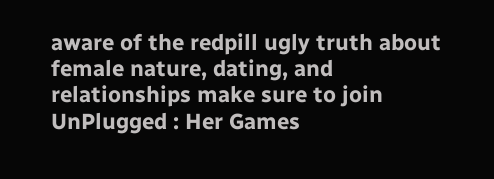aware of the redpill ugly truth about female nature, dating, and relationships make sure to join UnPlugged : Her Games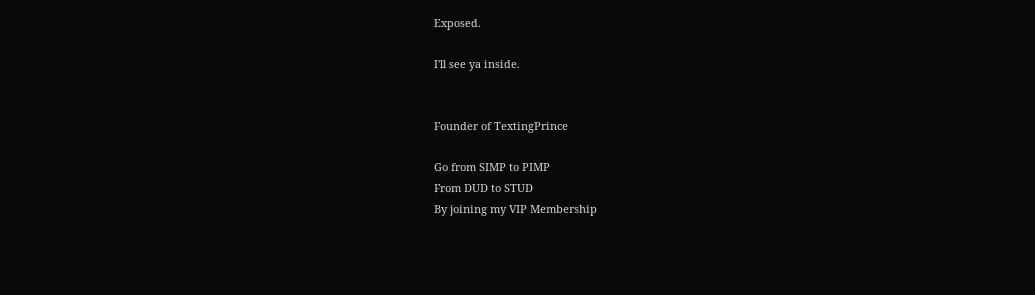Exposed.

I'll see ya inside.


Founder of TextingPrince

Go from SIMP to PIMP
From DUD to STUD
By joining my VIP Membership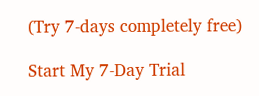(Try 7-days completely free)

Start My 7-Day Trial